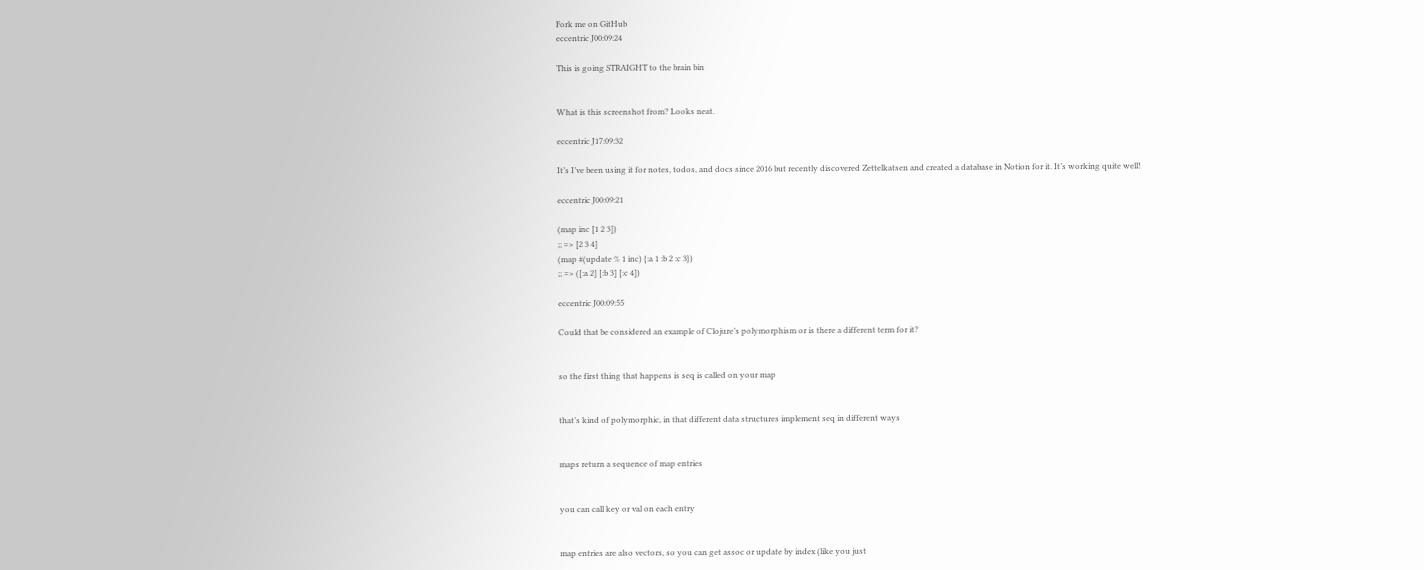Fork me on GitHub
eccentric J00:09:24

This is going STRAIGHT to the brain bin


What is this screenshot from? Looks neat.

eccentric J17:09:32

It’s I’ve been using it for notes, todos, and docs since 2016 but recently discovered Zettelkatsen and created a database in Notion for it. It’s working quite well!

eccentric J00:09:21

(map inc [1 2 3])
;; => [2 3 4]
(map #(update % 1 inc) {:a 1 :b 2 :c 3})
;; => ([:a 2] [:b 3] [:c 4])

eccentric J00:09:55

Could that be considered an example of Clojure’s polymorphism or is there a different term for it?


so the first thing that happens is seq is called on your map


that’s kind of polymorphic, in that different data structures implement seq in different ways


maps return a sequence of map entries


you can call key or val on each entry


map entries are also vectors, so you can get assoc or update by index (like you just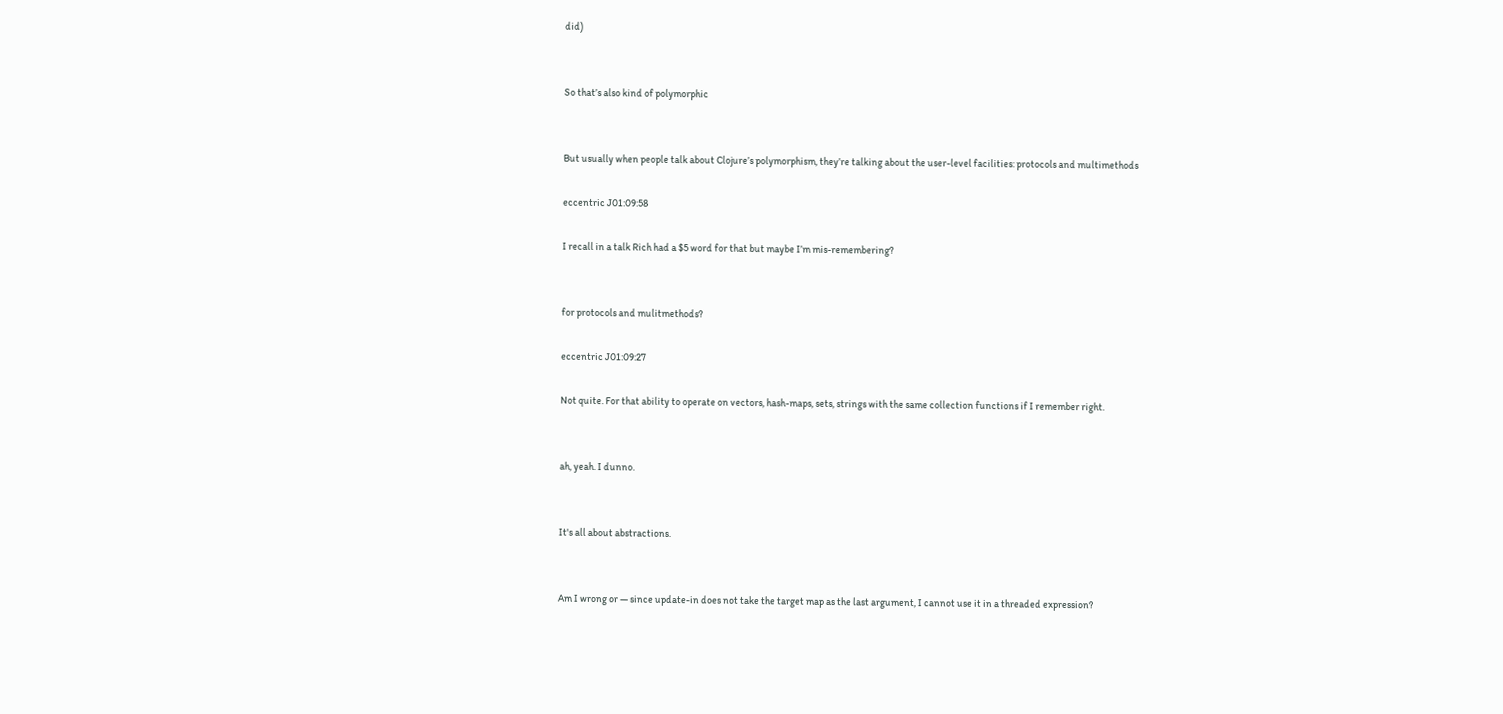did)


So that’s also kind of polymorphic


But usually when people talk about Clojure’s polymorphism, they’re talking about the user-level facilities: protocols and multimethods

eccentric J01:09:58

I recall in a talk Rich had a $5 word for that but maybe I’m mis-remembering?


for protocols and mulitmethods?

eccentric J01:09:27

Not quite. For that ability to operate on vectors, hash-maps, sets, strings with the same collection functions if I remember right.


ah, yeah. I dunno.


It's all about abstractions.


Am I wrong or — since update-in does not take the target map as the last argument, I cannot use it in a threaded expression?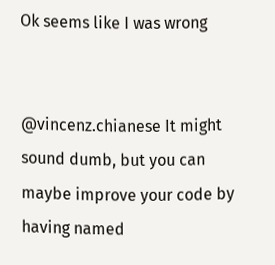Ok seems like I was wrong


@vincenz.chianese It might sound dumb, but you can maybe improve your code by having named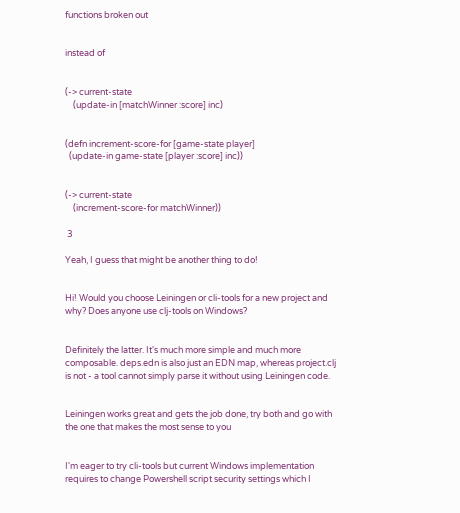functions broken out


instead of


(-> current-state
    (update-in [matchWinner :score] inc)


(defn increment-score-for [game-state player]
  (update-in game-state [player :score] inc))


(-> current-state
    (increment-score-for matchWinner))

 3

Yeah, I guess that might be another thing to do!


Hi! Would you choose Leiningen or cli-tools for a new project and why? Does anyone use clj-tools on Windows?


Definitely the latter. It's much more simple and much more composable. deps.edn is also just an EDN map, whereas project.clj is not - a tool cannot simply parse it without using Leiningen code.


Leiningen works great and gets the job done, try both and go with the one that makes the most sense to you


I'm eager to try cli-tools but current Windows implementation requires to change Powershell script security settings which I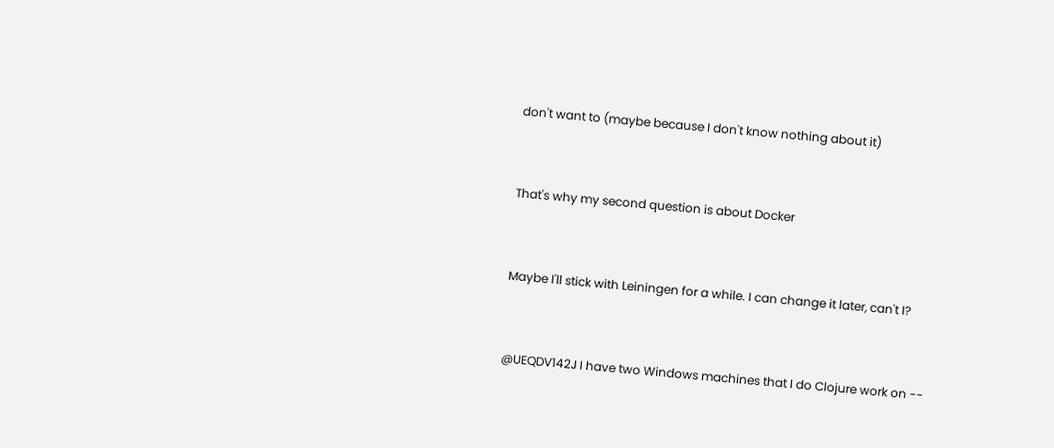don't want to (maybe because I don't know nothing about it)


That's why my second question is about Docker


Maybe I'll stick with Leiningen for a while. I can change it later, can't I?


@UEQDV142J I have two Windows machines that I do Clojure work on --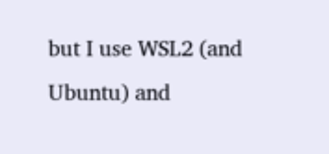but I use WSL2 (and Ubuntu) and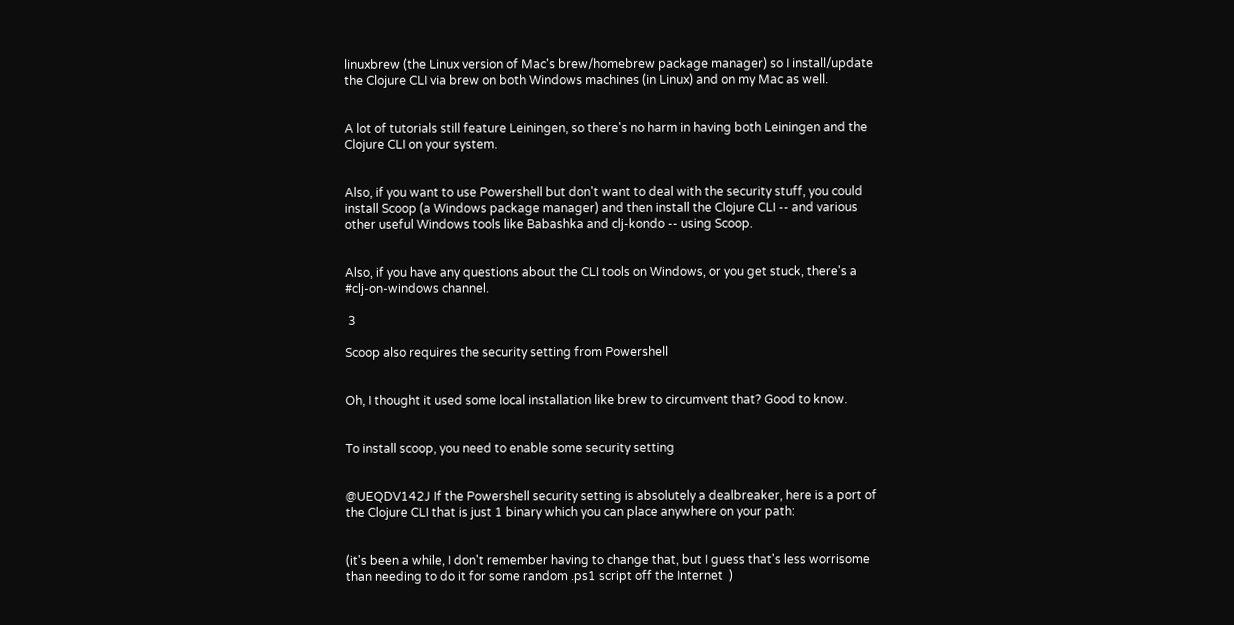linuxbrew (the Linux version of Mac's brew/homebrew package manager) so I install/update the Clojure CLI via brew on both Windows machines (in Linux) and on my Mac as well.


A lot of tutorials still feature Leiningen, so there's no harm in having both Leiningen and the Clojure CLI on your system.


Also, if you want to use Powershell but don't want to deal with the security stuff, you could install Scoop (a Windows package manager) and then install the Clojure CLI -- and various other useful Windows tools like Babashka and clj-kondo -- using Scoop.


Also, if you have any questions about the CLI tools on Windows, or you get stuck, there's a #clj-on-windows channel.

 3

Scoop also requires the security setting from Powershell


Oh, I thought it used some local installation like brew to circumvent that? Good to know.


To install scoop, you need to enable some security setting


@UEQDV142J If the Powershell security setting is absolutely a dealbreaker, here is a port of the Clojure CLI that is just 1 binary which you can place anywhere on your path:


(it's been a while, I don't remember having to change that, but I guess that's less worrisome than needing to do it for some random .ps1 script off the Internet  )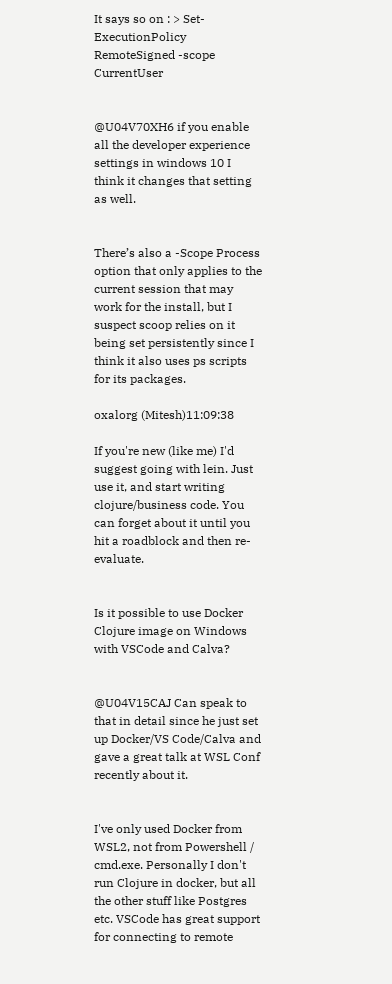It says so on : > Set-ExecutionPolicy RemoteSigned -scope CurrentUser


@U04V70XH6 if you enable all the developer experience settings in windows 10 I think it changes that setting as well.


There’s also a -Scope Process option that only applies to the current session that may work for the install, but I suspect scoop relies on it being set persistently since I think it also uses ps scripts for its packages.

oxalorg (Mitesh)11:09:38

If you're new (like me) I'd suggest going with lein. Just use it, and start writing clojure/business code. You can forget about it until you hit a roadblock and then re-evaluate.


Is it possible to use Docker Clojure image on Windows with VSCode and Calva?


@U04V15CAJ Can speak to that in detail since he just set up Docker/VS Code/Calva and gave a great talk at WSL Conf recently about it.


I've only used Docker from WSL2, not from Powershell / cmd.exe. Personally I don't run Clojure in docker, but all the other stuff like Postgres etc. VSCode has great support for connecting to remote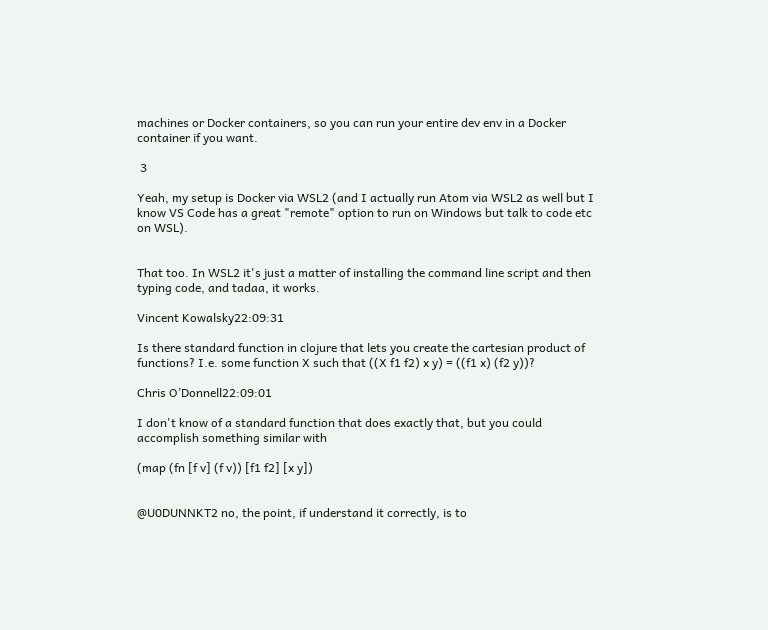machines or Docker containers, so you can run your entire dev env in a Docker container if you want.

 3

Yeah, my setup is Docker via WSL2 (and I actually run Atom via WSL2 as well but I know VS Code has a great "remote" option to run on Windows but talk to code etc on WSL).


That too. In WSL2 it's just a matter of installing the command line script and then typing code, and tadaa, it works.

Vincent Kowalsky22:09:31

Is there standard function in clojure that lets you create the cartesian product of functions? I.e. some function X such that ((X f1 f2) x y) = ((f1 x) (f2 y))?

Chris O’Donnell22:09:01

I don't know of a standard function that does exactly that, but you could accomplish something similar with

(map (fn [f v] (f v)) [f1 f2] [x y])


@U0DUNNKT2 no, the point, if understand it correctly, is to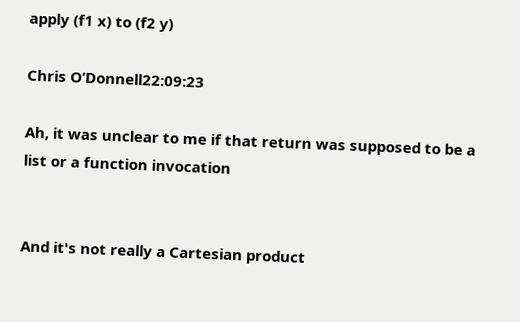apply (f1 x) to (f2 y)

Chris O’Donnell22:09:23

Ah, it was unclear to me if that return was supposed to be a list or a function invocation


And it's not really a Cartesian product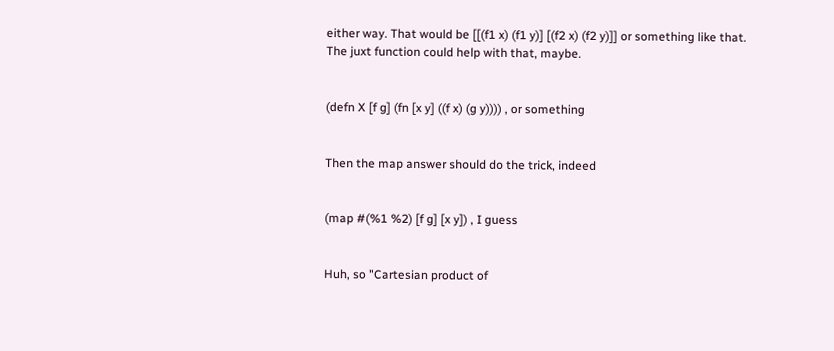either way. That would be [[(f1 x) (f1 y)] [(f2 x) (f2 y)]] or something like that. The juxt function could help with that, maybe.


(defn X [f g] (fn [x y] ((f x) (g y)))) , or something


Then the map answer should do the trick, indeed


(map #(%1 %2) [f g] [x y]) , I guess


Huh, so "Cartesian product of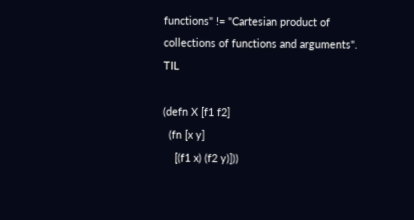functions" != "Cartesian product of collections of functions and arguments". TIL

(defn X [f1 f2]
  (fn [x y]
    [(f1 x) (f2 y)]))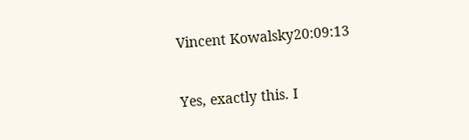Vincent Kowalsky20:09:13

Yes, exactly this. I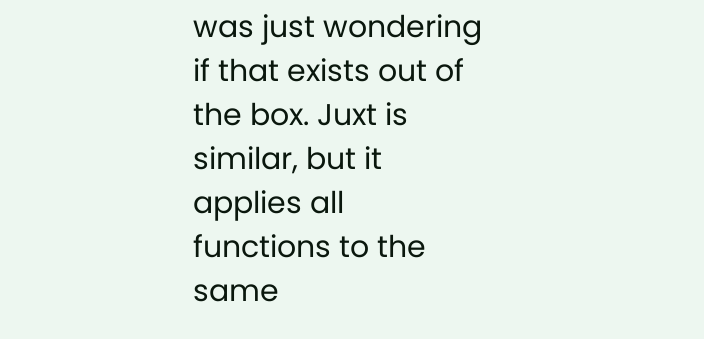was just wondering if that exists out of the box. Juxt is similar, but it applies all functions to the same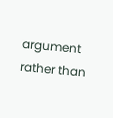argument rather than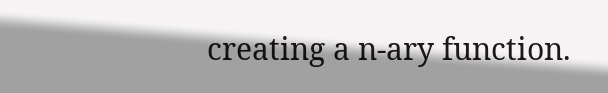creating a n-ary function.